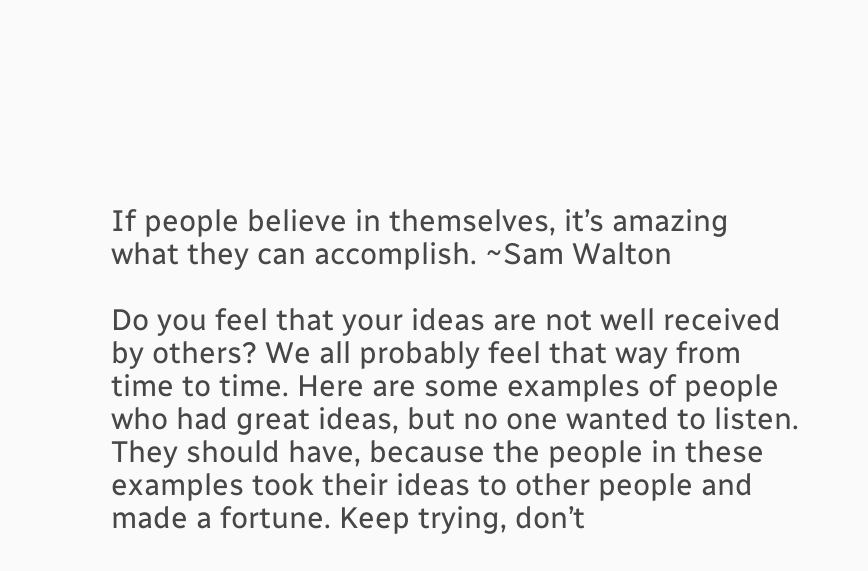If people believe in themselves, it’s amazing what they can accomplish. ~Sam Walton

Do you feel that your ideas are not well received by others? We all probably feel that way from time to time. Here are some examples of people who had great ideas, but no one wanted to listen. They should have, because the people in these examples took their ideas to other people and made a fortune. Keep trying, don’t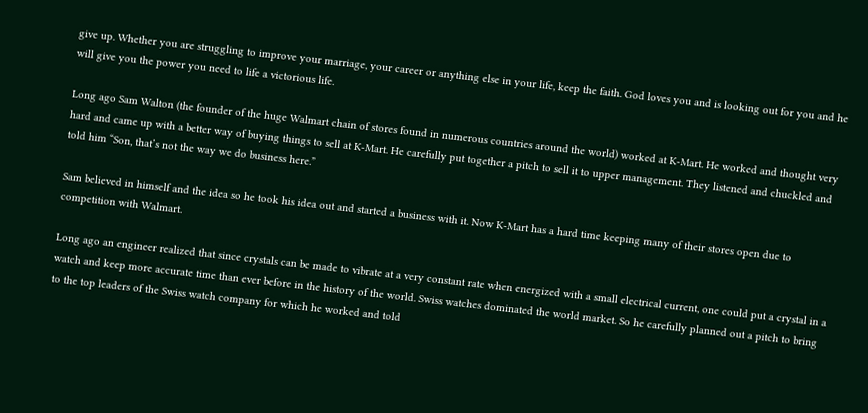give up. Whether you are struggling to improve your marriage, your career or anything else in your life, keep the faith. God loves you and is looking out for you and he will give you the power you need to life a victorious life.

Long ago Sam Walton (the founder of the huge Walmart chain of stores found in numerous countries around the world) worked at K-Mart. He worked and thought very hard and came up with a better way of buying things to sell at K-Mart. He carefully put together a pitch to sell it to upper management. They listened and chuckled and told him “Son, that’s not the way we do business here.”

Sam believed in himself and the idea so he took his idea out and started a business with it. Now K-Mart has a hard time keeping many of their stores open due to competition with Walmart.

Long ago an engineer realized that since crystals can be made to vibrate at a very constant rate when energized with a small electrical current, one could put a crystal in a watch and keep more accurate time than ever before in the history of the world. Swiss watches dominated the world market. So he carefully planned out a pitch to bring to the top leaders of the Swiss watch company for which he worked and told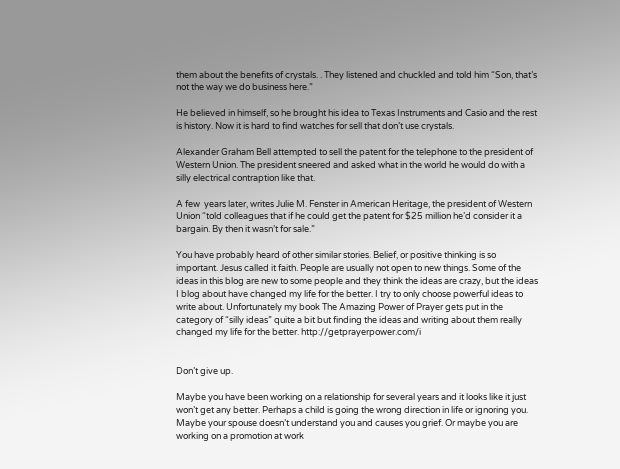them about the benefits of crystals. . They listened and chuckled and told him “Son, that’s not the way we do business here.”

He believed in himself, so he brought his idea to Texas Instruments and Casio and the rest is history. Now it is hard to find watches for sell that don’t use crystals.

Alexander Graham Bell attempted to sell the patent for the telephone to the president of Western Union. The president sneered and asked what in the world he would do with a silly electrical contraption like that.

A few  years later, writes Julie M. Fenster in American Heritage, the president of Western Union “told colleagues that if he could get the patent for $25 million he’d consider it a bargain. By then it wasn’t for sale.”

You have probably heard of other similar stories. Belief, or positive thinking is so important. Jesus called it faith. People are usually not open to new things. Some of the ideas in this blog are new to some people and they think the ideas are crazy, but the ideas I blog about have changed my life for the better. I try to only choose powerful ideas to write about. Unfortunately my book The Amazing Power of Prayer gets put in the category of “silly ideas” quite a bit but finding the ideas and writing about them really changed my life for the better. http://getprayerpower.com/i


Don’t give up.

Maybe you have been working on a relationship for several years and it looks like it just won’t get any better. Perhaps a child is going the wrong direction in life or ignoring you. Maybe your spouse doesn’t understand you and causes you grief. Or maybe you are working on a promotion at work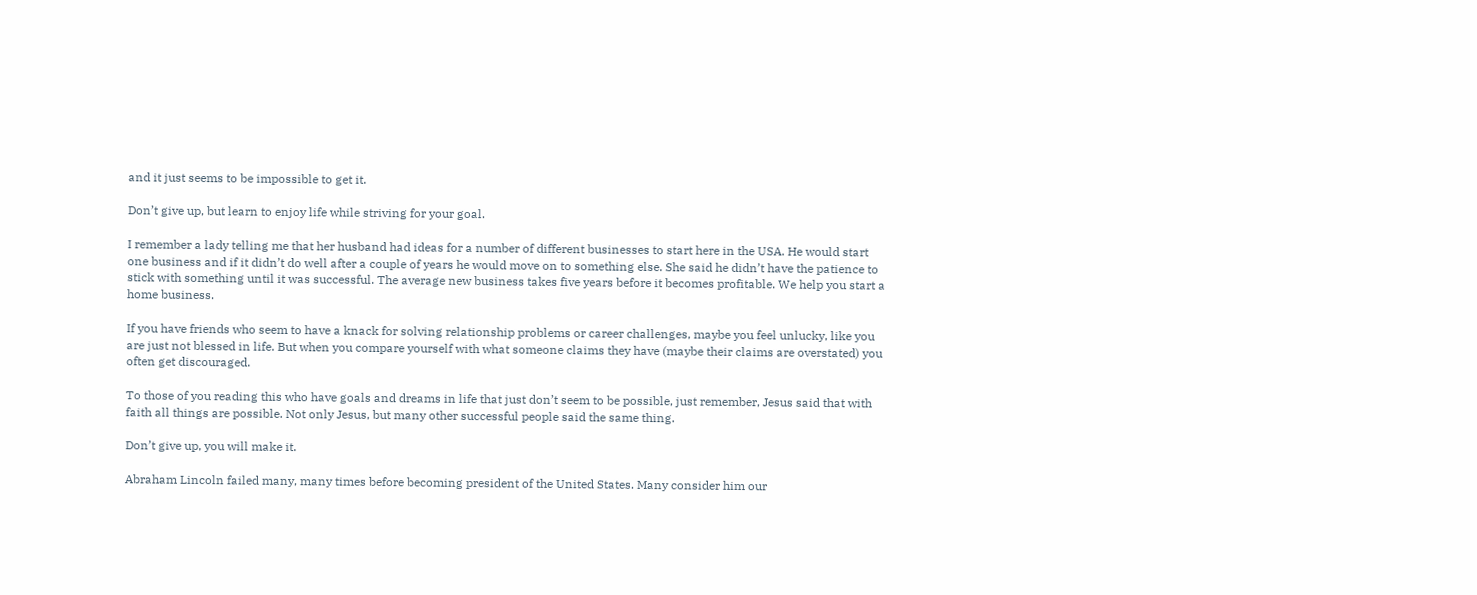and it just seems to be impossible to get it.

Don’t give up, but learn to enjoy life while striving for your goal.

I remember a lady telling me that her husband had ideas for a number of different businesses to start here in the USA. He would start one business and if it didn’t do well after a couple of years he would move on to something else. She said he didn’t have the patience to stick with something until it was successful. The average new business takes five years before it becomes profitable. We help you start a home business.

If you have friends who seem to have a knack for solving relationship problems or career challenges, maybe you feel unlucky, like you are just not blessed in life. But when you compare yourself with what someone claims they have (maybe their claims are overstated) you often get discouraged.

To those of you reading this who have goals and dreams in life that just don’t seem to be possible, just remember, Jesus said that with faith all things are possible. Not only Jesus, but many other successful people said the same thing.

Don’t give up, you will make it.

Abraham Lincoln failed many, many times before becoming president of the United States. Many consider him our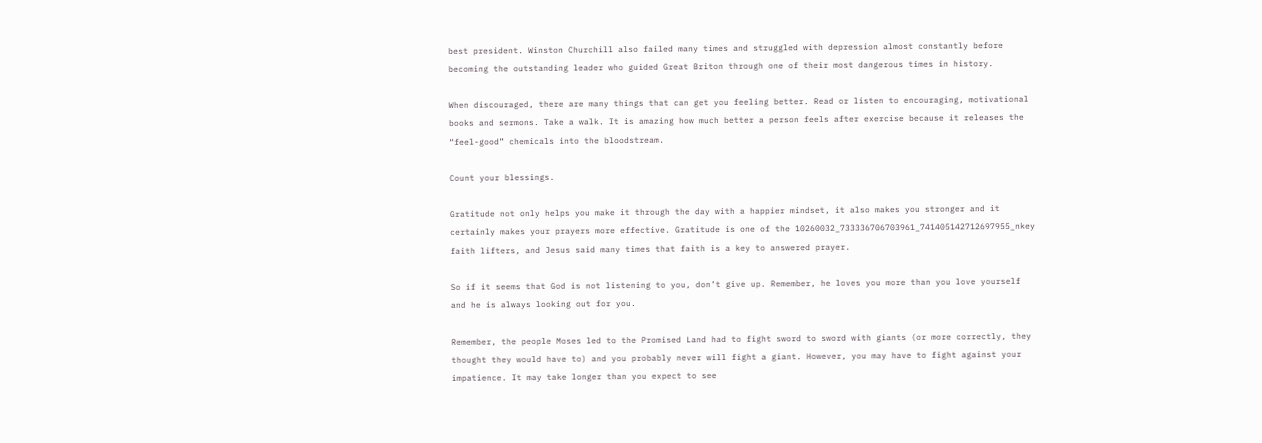best president. Winston Churchill also failed many times and struggled with depression almost constantly before becoming the outstanding leader who guided Great Briton through one of their most dangerous times in history.

When discouraged, there are many things that can get you feeling better. Read or listen to encouraging, motivational books and sermons. Take a walk. It is amazing how much better a person feels after exercise because it releases the “feel-good” chemicals into the bloodstream.

Count your blessings.

Gratitude not only helps you make it through the day with a happier mindset, it also makes you stronger and it certainly makes your prayers more effective. Gratitude is one of the 10260032_733336706703961_741405142712697955_nkey faith lifters, and Jesus said many times that faith is a key to answered prayer.

So if it seems that God is not listening to you, don’t give up. Remember, he loves you more than you love yourself and he is always looking out for you.

Remember, the people Moses led to the Promised Land had to fight sword to sword with giants (or more correctly, they thought they would have to) and you probably never will fight a giant. However, you may have to fight against your impatience. It may take longer than you expect to see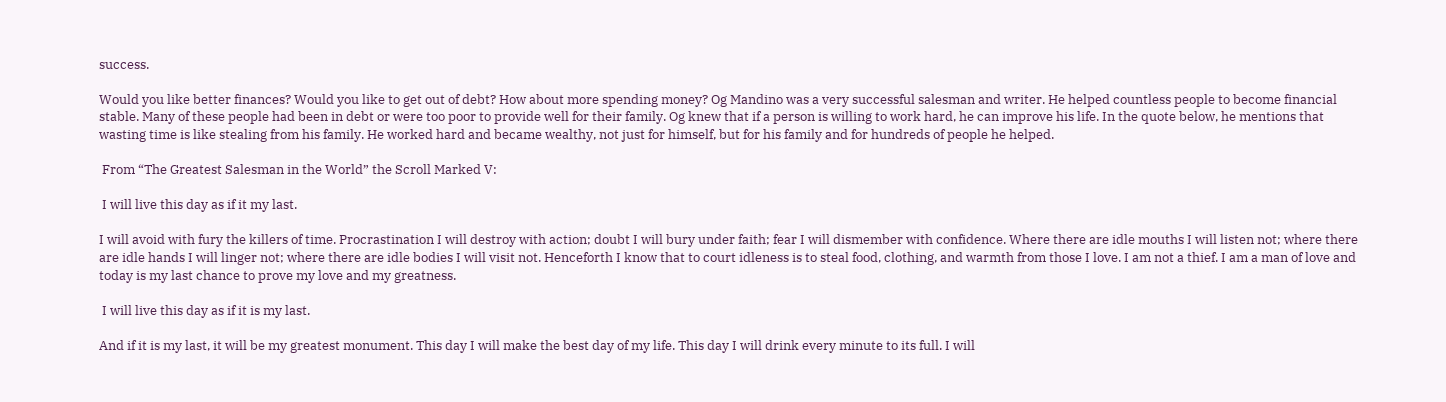success.

Would you like better finances? Would you like to get out of debt? How about more spending money? Og Mandino was a very successful salesman and writer. He helped countless people to become financial stable. Many of these people had been in debt or were too poor to provide well for their family. Og knew that if a person is willing to work hard, he can improve his life. In the quote below, he mentions that wasting time is like stealing from his family. He worked hard and became wealthy, not just for himself, but for his family and for hundreds of people he helped.

 From “The Greatest Salesman in the World” the Scroll Marked V:

 I will live this day as if it my last.

I will avoid with fury the killers of time. Procrastination I will destroy with action; doubt I will bury under faith; fear I will dismember with confidence. Where there are idle mouths I will listen not; where there are idle hands I will linger not; where there are idle bodies I will visit not. Henceforth I know that to court idleness is to steal food, clothing, and warmth from those I love. I am not a thief. I am a man of love and today is my last chance to prove my love and my greatness.

 I will live this day as if it is my last.

And if it is my last, it will be my greatest monument. This day I will make the best day of my life. This day I will drink every minute to its full. I will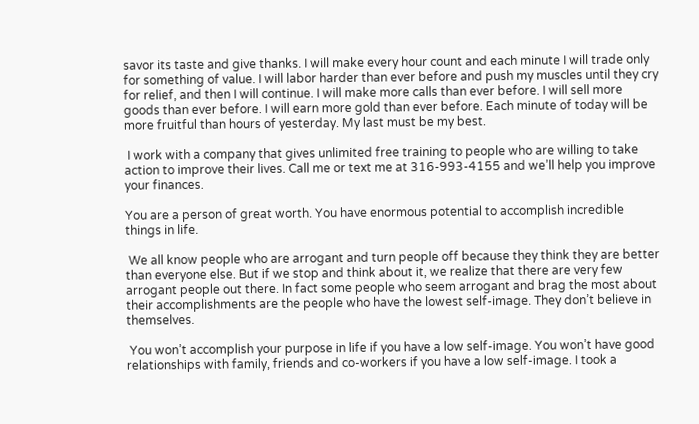savor its taste and give thanks. I will make every hour count and each minute I will trade only for something of value. I will labor harder than ever before and push my muscles until they cry for relief, and then I will continue. I will make more calls than ever before. I will sell more goods than ever before. I will earn more gold than ever before. Each minute of today will be more fruitful than hours of yesterday. My last must be my best.

 I work with a company that gives unlimited free training to people who are willing to take action to improve their lives. Call me or text me at 316-993-4155 and we’ll help you improve your finances.

You are a person of great worth. You have enormous potential to accomplish incredible things in life.

 We all know people who are arrogant and turn people off because they think they are better than everyone else. But if we stop and think about it, we realize that there are very few arrogant people out there. In fact some people who seem arrogant and brag the most about their accomplishments are the people who have the lowest self-image. They don’t believe in themselves.

 You won’t accomplish your purpose in life if you have a low self-image. You won’t have good relationships with family, friends and co-workers if you have a low self-image. I took a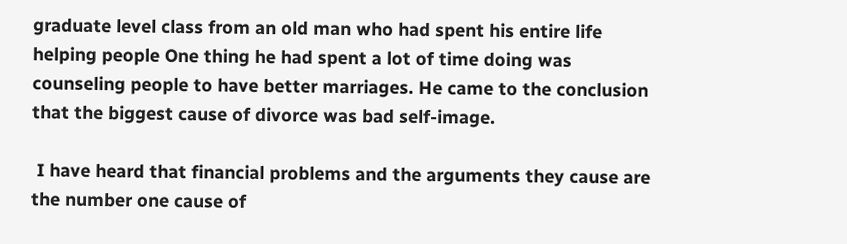graduate level class from an old man who had spent his entire life helping people One thing he had spent a lot of time doing was counseling people to have better marriages. He came to the conclusion that the biggest cause of divorce was bad self-image.

 I have heard that financial problems and the arguments they cause are the number one cause of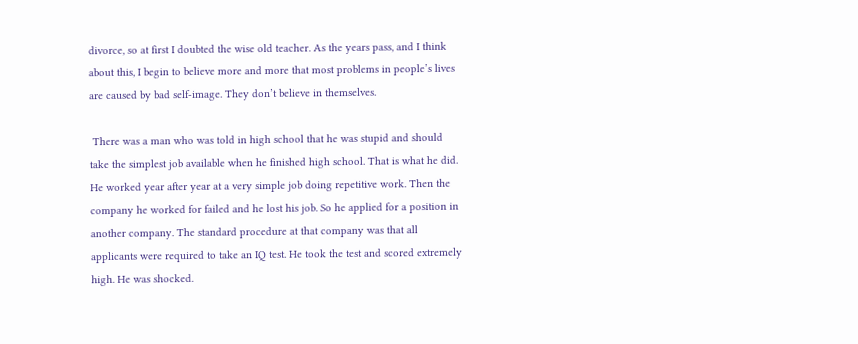divorce, so at first I doubted the wise old teacher. As the years pass, and I think about this, I begin to believe more and more that most problems in people’s lives are caused by bad self-image. They don’t believe in themselves.

 There was a man who was told in high school that he was stupid and should take the simplest job available when he finished high school. That is what he did. He worked year after year at a very simple job doing repetitive work. Then the company he worked for failed and he lost his job. So he applied for a position in another company. The standard procedure at that company was that all applicants were required to take an IQ test. He took the test and scored extremely high. He was shocked.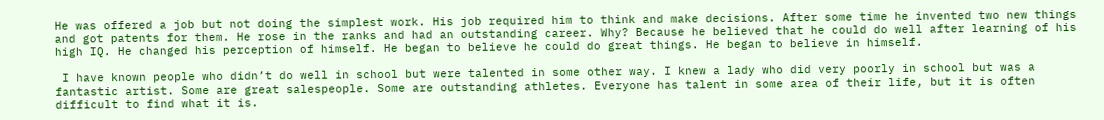He was offered a job but not doing the simplest work. His job required him to think and make decisions. After some time he invented two new things and got patents for them. He rose in the ranks and had an outstanding career. Why? Because he believed that he could do well after learning of his high IQ. He changed his perception of himself. He began to believe he could do great things. He began to believe in himself.

 I have known people who didn’t do well in school but were talented in some other way. I knew a lady who did very poorly in school but was a fantastic artist. Some are great salespeople. Some are outstanding athletes. Everyone has talent in some area of their life, but it is often difficult to find what it is.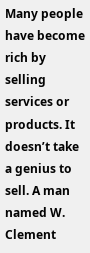Many people have become rich by selling services or products. It doesn’t take a genius to sell. A man named W. Clement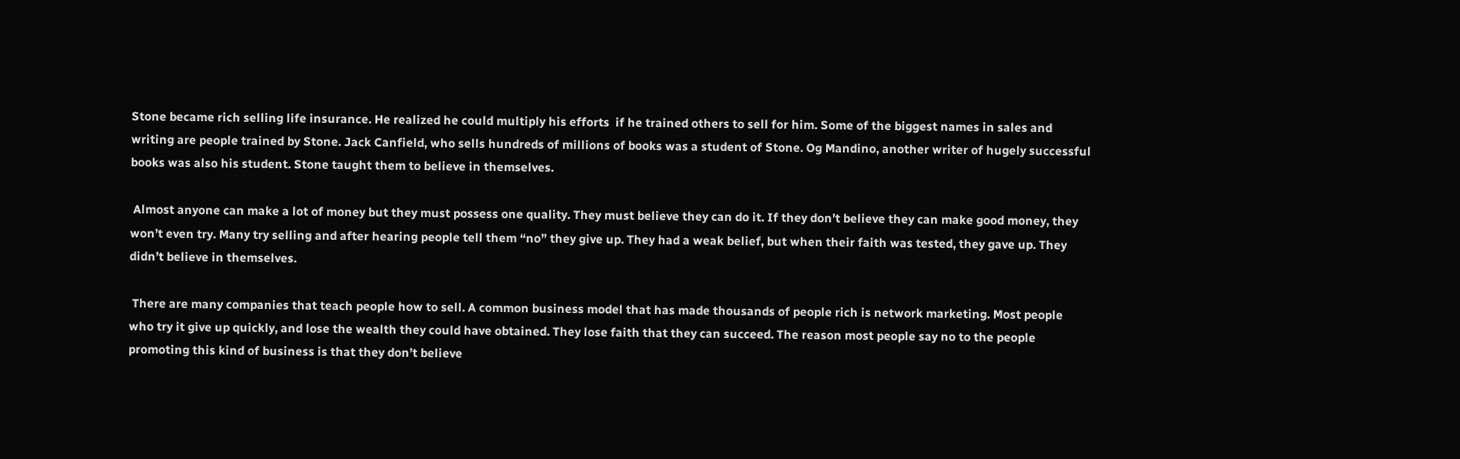Stone became rich selling life insurance. He realized he could multiply his efforts  if he trained others to sell for him. Some of the biggest names in sales and writing are people trained by Stone. Jack Canfield, who sells hundreds of millions of books was a student of Stone. Og Mandino, another writer of hugely successful books was also his student. Stone taught them to believe in themselves.

 Almost anyone can make a lot of money but they must possess one quality. They must believe they can do it. If they don’t believe they can make good money, they won’t even try. Many try selling and after hearing people tell them “no” they give up. They had a weak belief, but when their faith was tested, they gave up. They didn’t believe in themselves.

 There are many companies that teach people how to sell. A common business model that has made thousands of people rich is network marketing. Most people who try it give up quickly, and lose the wealth they could have obtained. They lose faith that they can succeed. The reason most people say no to the people promoting this kind of business is that they don’t believe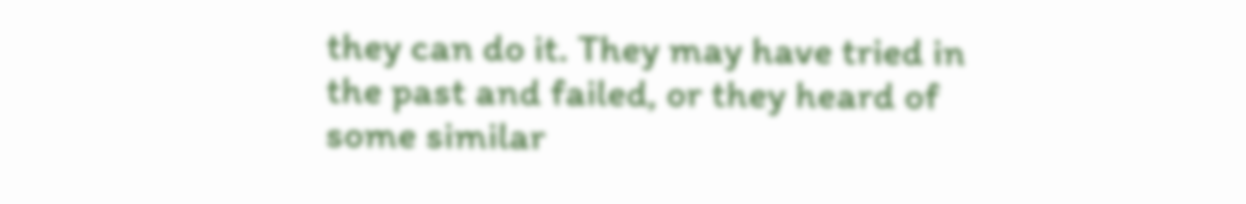they can do it. They may have tried in the past and failed, or they heard of some similar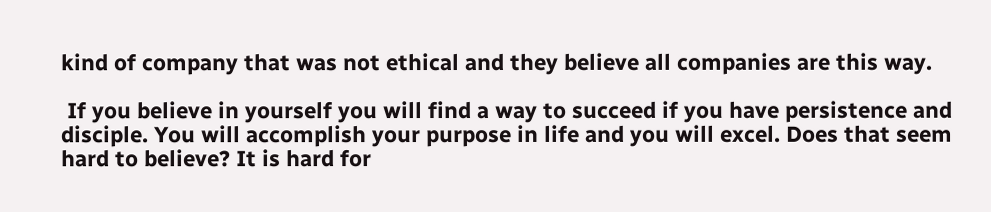kind of company that was not ethical and they believe all companies are this way.

 If you believe in yourself you will find a way to succeed if you have persistence and disciple. You will accomplish your purpose in life and you will excel. Does that seem hard to believe? It is hard for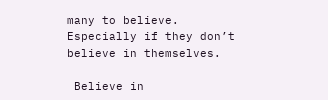many to believe. Especially if they don’t believe in themselves.

 Believe in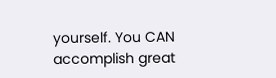yourself. You CAN accomplish great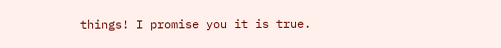things! I promise you it is true.